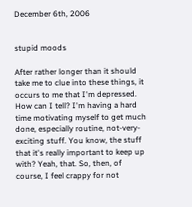December 6th, 2006


stupid moods

After rather longer than it should take me to clue into these things, it occurs to me that I'm depressed. How can I tell? I'm having a hard time motivating myself to get much done, especially routine, not-very-exciting stuff. You know, the stuff that it's really important to keep up with? Yeah, that. So, then, of course, I feel crappy for not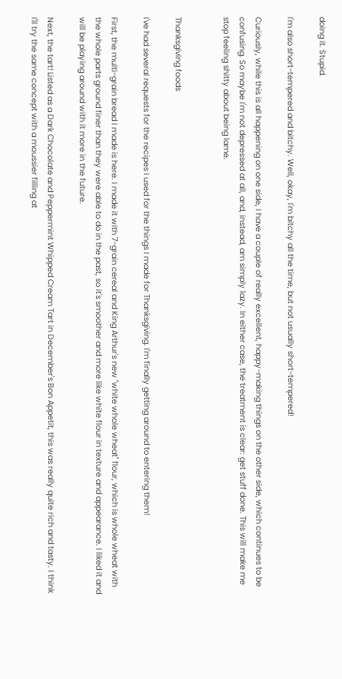doing it. Stupid.

I'm also short-tempered and bitchy. Well, okay, I'm bitchy all the time, but not usually short-tempered!

Curiously, while this is all happening on one side, I have a couple of really excellent, happy-making things on the other side, which continues to be confusing. So maybe I'm not depressed at all, and, instead, am simply lazy. In either case, the treatment is clear: get stuff done. This will make me stop feeling shitty about being lame.


Thanksgiving foods

I've had several requests for the recipes I used for the things I made for Thanksgiving. I'm finally getting around to entering them!

First, the multi-grain bread I made is here. I made it with 7-grain cereal and King Arthur's new "white whole wheat" flour, which is whole wheat with the whole parts ground finer than they were able to do in the past, so it's smoother and more like white flour in texture and appearance. I liked it and will be playing around with it more in the future.

Next, the tart! Listed as a Dark Chocolate and Peppermint Whipped Cream Tart in December's Bon Appetit, this was really quite rich and tasty. I think I'll try the same concept with a moussier filling at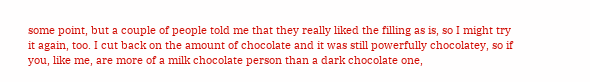some point, but a couple of people told me that they really liked the filling as is, so I might try it again, too. I cut back on the amount of chocolate and it was still powerfully chocolatey, so if you, like me, are more of a milk chocolate person than a dark chocolate one,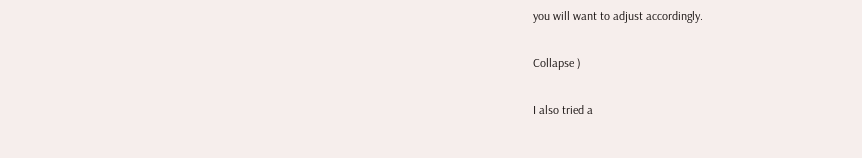you will want to adjust accordingly.

Collapse )

I also tried a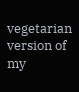vegetarian version of my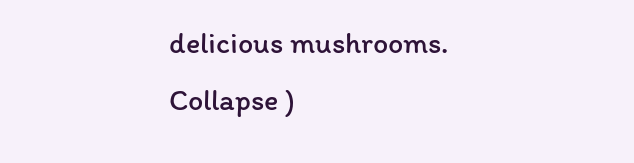delicious mushrooms.
Collapse )